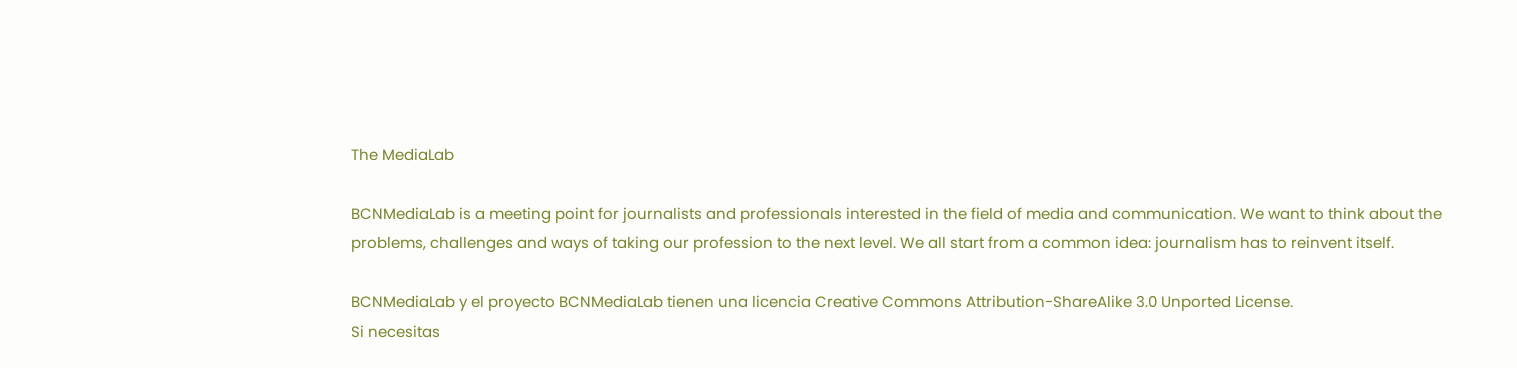The MediaLab

BCNMediaLab is a meeting point for journalists and professionals interested in the field of media and communication. We want to think about the problems, challenges and ways of taking our profession to the next level. We all start from a common idea: journalism has to reinvent itself.

BCNMediaLab y el proyecto BCNMediaLab tienen una licencia Creative Commons Attribution-ShareAlike 3.0 Unported License.
Si necesitas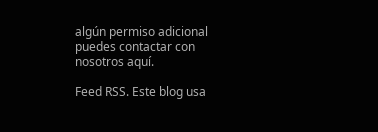algún permiso adicional puedes contactar con nosotros aquí.

Feed RSS. Este blog usa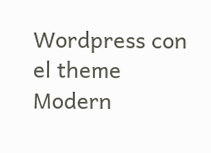Wordpress con el theme Modern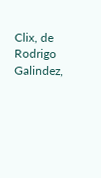Clix, de Rodrigo Galindez,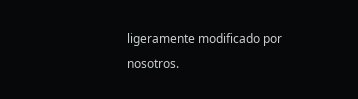ligeramente modificado por nosotros.